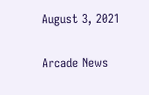August 3, 2021

Arcade News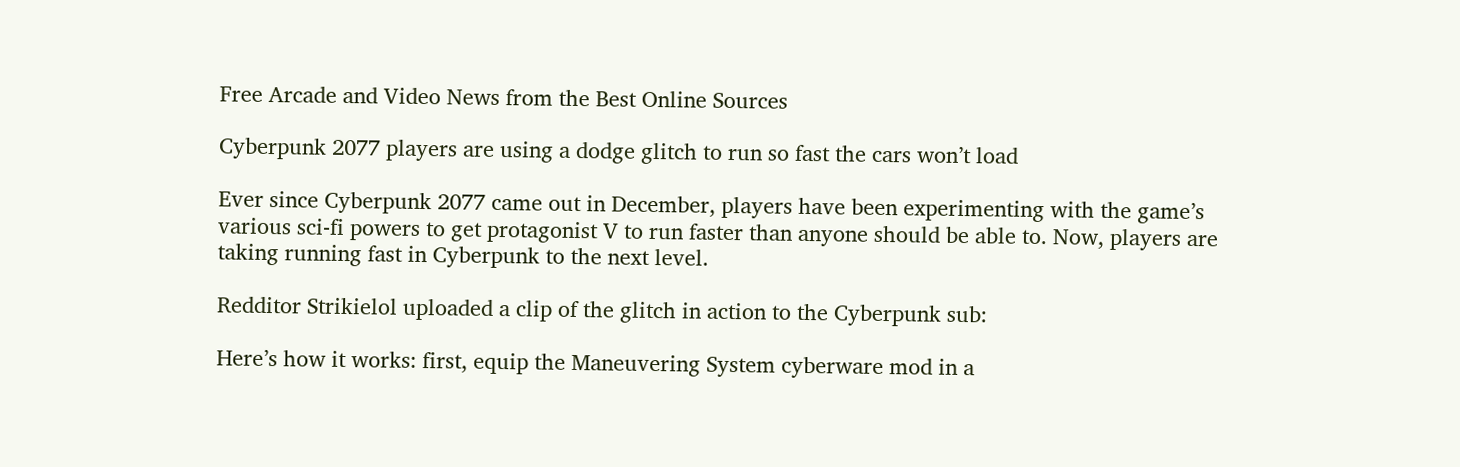Free Arcade and Video News from the Best Online Sources

Cyberpunk 2077 players are using a dodge glitch to run so fast the cars won’t load

Ever since Cyberpunk 2077 came out in December, players have been experimenting with the game’s various sci-fi powers to get protagonist V to run faster than anyone should be able to. Now, players are taking running fast in Cyberpunk to the next level.

Redditor Strikielol uploaded a clip of the glitch in action to the Cyberpunk sub:

Here’s how it works: first, equip the Maneuvering System cyberware mod in a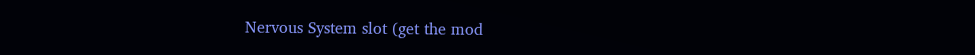Nervous System slot (get the mod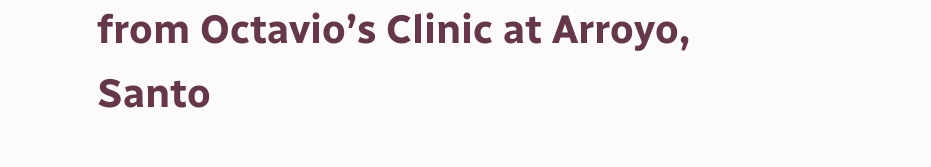from Octavio’s Clinic at Arroyo, Santo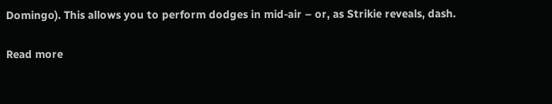Domingo). This allows you to perform dodges in mid-air – or, as Strikie reveals, dash.

Read more